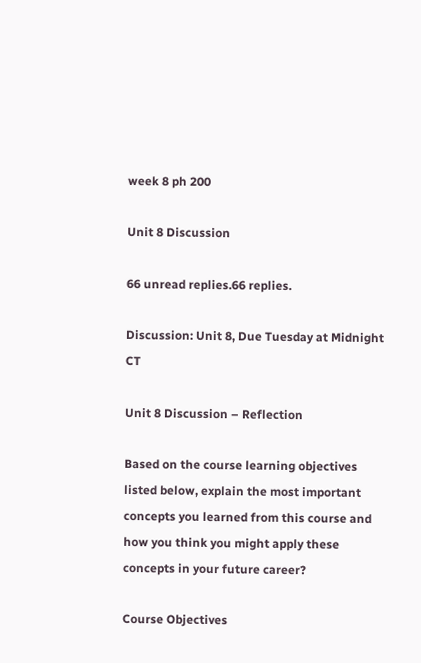week 8 ph 200

Unit 8 Discussion

66 unread replies.66 replies.

Discussion: Unit 8, Due Tuesday at Midnight CT

Unit 8 Discussion – Reflection

Based on the course learning objectives listed below, explain the most important concepts you learned from this course and how you think you might apply these concepts in your future career?

Course Objectives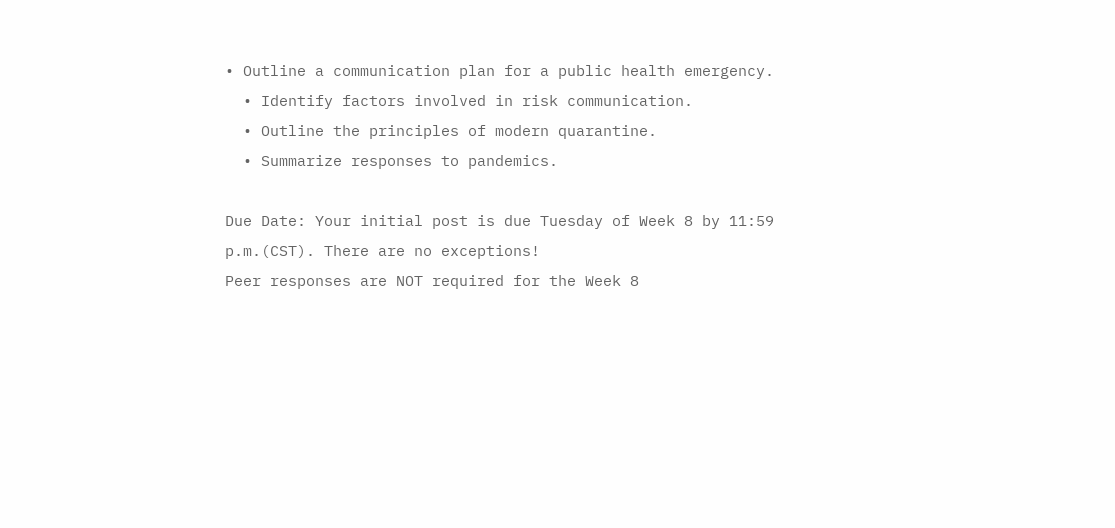• Outline a communication plan for a public health emergency.
  • Identify factors involved in risk communication.
  • Outline the principles of modern quarantine.
  • Summarize responses to pandemics.

Due Date: Your initial post is due Tuesday of Week 8 by 11:59 p.m.(CST). There are no exceptions!
Peer responses are NOT required for the Week 8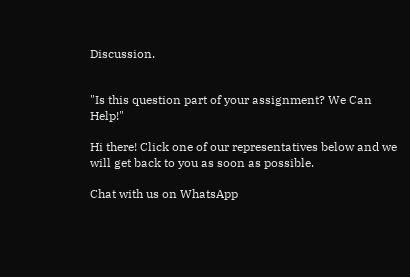Discussion.


"Is this question part of your assignment? We Can Help!"

Hi there! Click one of our representatives below and we will get back to you as soon as possible.

Chat with us on WhatsApp